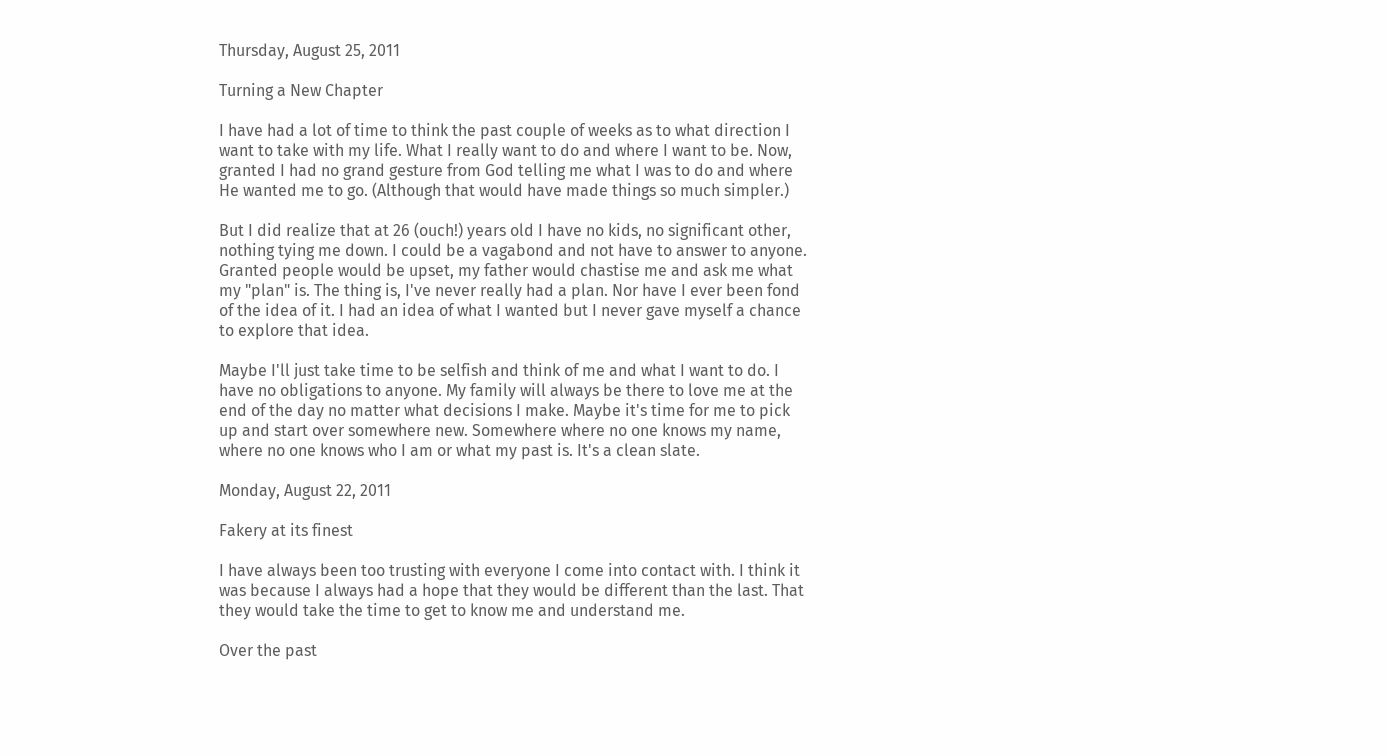Thursday, August 25, 2011

Turning a New Chapter

I have had a lot of time to think the past couple of weeks as to what direction I want to take with my life. What I really want to do and where I want to be. Now, granted I had no grand gesture from God telling me what I was to do and where He wanted me to go. (Although that would have made things so much simpler.)

But I did realize that at 26 (ouch!) years old I have no kids, no significant other, nothing tying me down. I could be a vagabond and not have to answer to anyone. Granted people would be upset, my father would chastise me and ask me what my "plan" is. The thing is, I've never really had a plan. Nor have I ever been fond of the idea of it. I had an idea of what I wanted but I never gave myself a chance to explore that idea.

Maybe I'll just take time to be selfish and think of me and what I want to do. I have no obligations to anyone. My family will always be there to love me at the end of the day no matter what decisions I make. Maybe it's time for me to pick up and start over somewhere new. Somewhere where no one knows my name, where no one knows who I am or what my past is. It's a clean slate.

Monday, August 22, 2011

Fakery at its finest

I have always been too trusting with everyone I come into contact with. I think it was because I always had a hope that they would be different than the last. That they would take the time to get to know me and understand me.

Over the past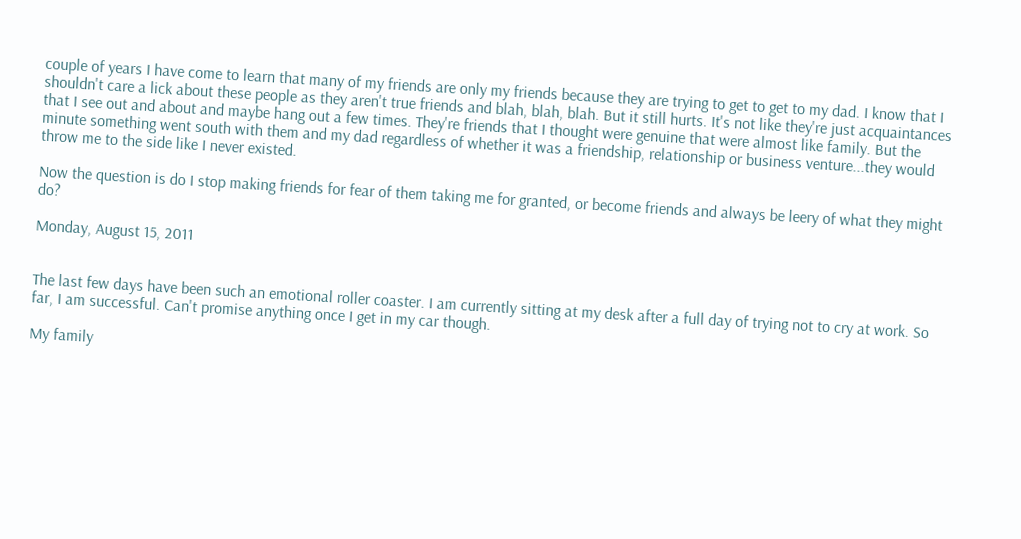couple of years I have come to learn that many of my friends are only my friends because they are trying to get to get to my dad. I know that I shouldn't care a lick about these people as they aren't true friends and blah, blah, blah. But it still hurts. It's not like they're just acquaintances that I see out and about and maybe hang out a few times. They're friends that I thought were genuine that were almost like family. But the minute something went south with them and my dad regardless of whether it was a friendship, relationship or business venture...they would throw me to the side like I never existed.

Now the question is do I stop making friends for fear of them taking me for granted, or become friends and always be leery of what they might do?

Monday, August 15, 2011


The last few days have been such an emotional roller coaster. I am currently sitting at my desk after a full day of trying not to cry at work. So far, I am successful. Can't promise anything once I get in my car though.

My family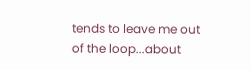tends to leave me out of the loop...about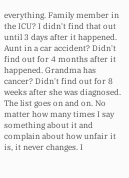everything. Family member in the ICU? I didn't find that out until 3 days after it happened. Aunt in a car accident? Didn't find out for 4 months after it happened. Grandma has cancer? Didn't find out for 8 weeks after she was diagnosed. The list goes on and on. No matter how many times I say something about it and complain about how unfair it is, it never changes. I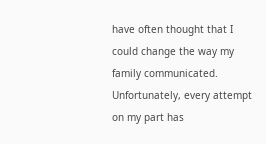have often thought that I could change the way my family communicated. Unfortunately, every attempt on my part has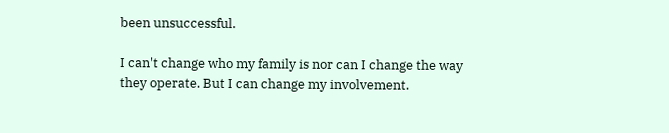been unsuccessful.

I can't change who my family is nor can I change the way they operate. But I can change my involvement.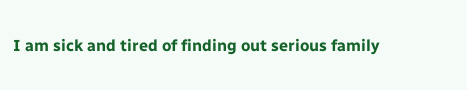I am sick and tired of finding out serious family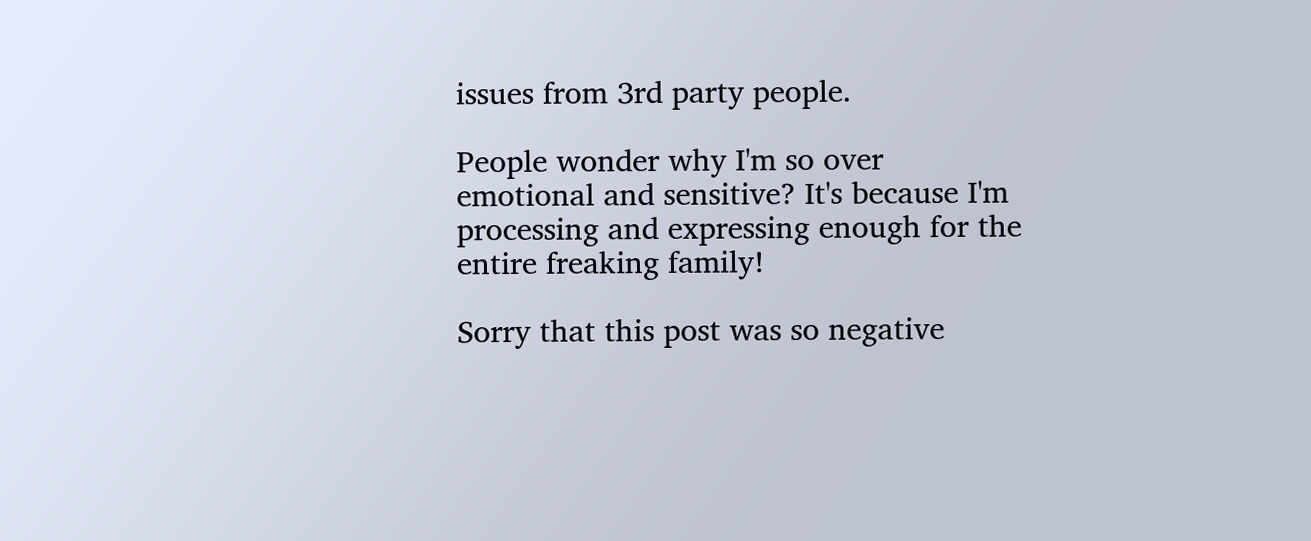issues from 3rd party people.

People wonder why I'm so over emotional and sensitive? It's because I'm processing and expressing enough for the entire freaking family!

Sorry that this post was so negative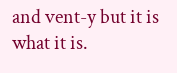and vent-y but it is what it is.